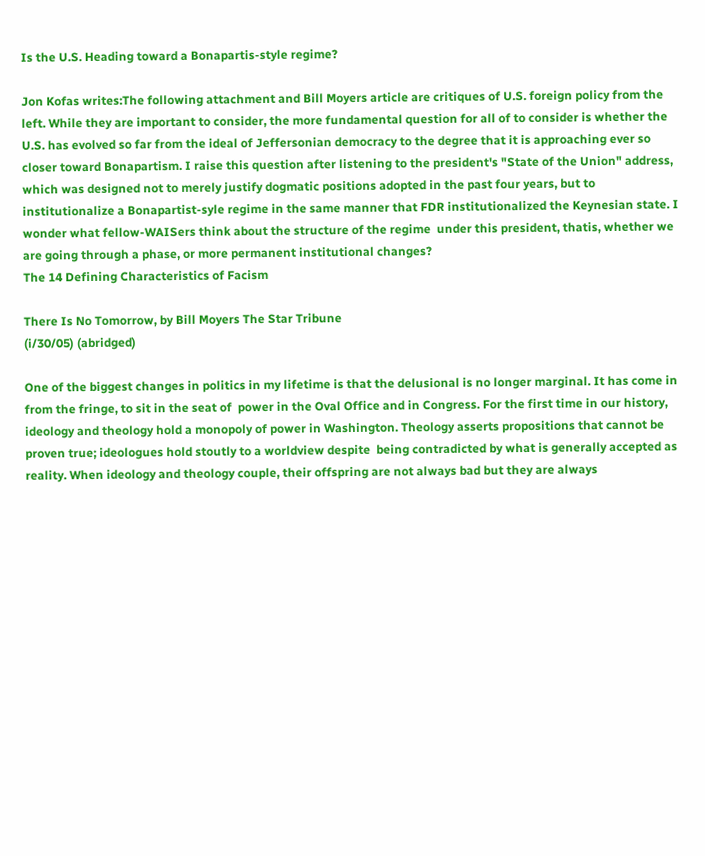Is the U.S. Heading toward a Bonapartis-style regime?

Jon Kofas writes:The following attachment and Bill Moyers article are critiques of U.S. foreign policy from the left. While they are important to consider, the more fundamental question for all of to consider is whether the U.S. has evolved so far from the ideal of Jeffersonian democracy to the degree that it is approaching ever so closer toward Bonapartism. I raise this question after listening to the president's "State of the Union" address, which was designed not to merely justify dogmatic positions adopted in the past four years, but to institutionalize a Bonapartist-syle regime in the same manner that FDR institutionalized the Keynesian state. I wonder what fellow-WAISers think about the structure of the regime  under this president, thatis, whether we are going through a phase, or more permanent institutional changes?
The 14 Defining Characteristics of Facism

There Is No Tomorrow, by Bill Moyers The Star Tribune
(i/30/05) (abridged)

One of the biggest changes in politics in my lifetime is that the delusional is no longer marginal. It has come in from the fringe, to sit in the seat of  power in the Oval Office and in Congress. For the first time in our history, ideology and theology hold a monopoly of power in Washington. Theology asserts propositions that cannot be proven true; ideologues hold stoutly to a worldview despite  being contradicted by what is generally accepted as
reality. When ideology and theology couple, their offspring are not always bad but they are always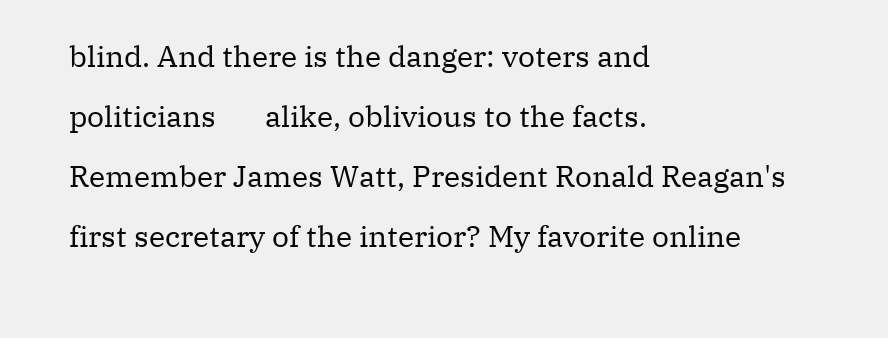blind. And there is the danger: voters and politicians       alike, oblivious to the facts. Remember James Watt, President Ronald Reagan's first secretary of the interior? My favorite online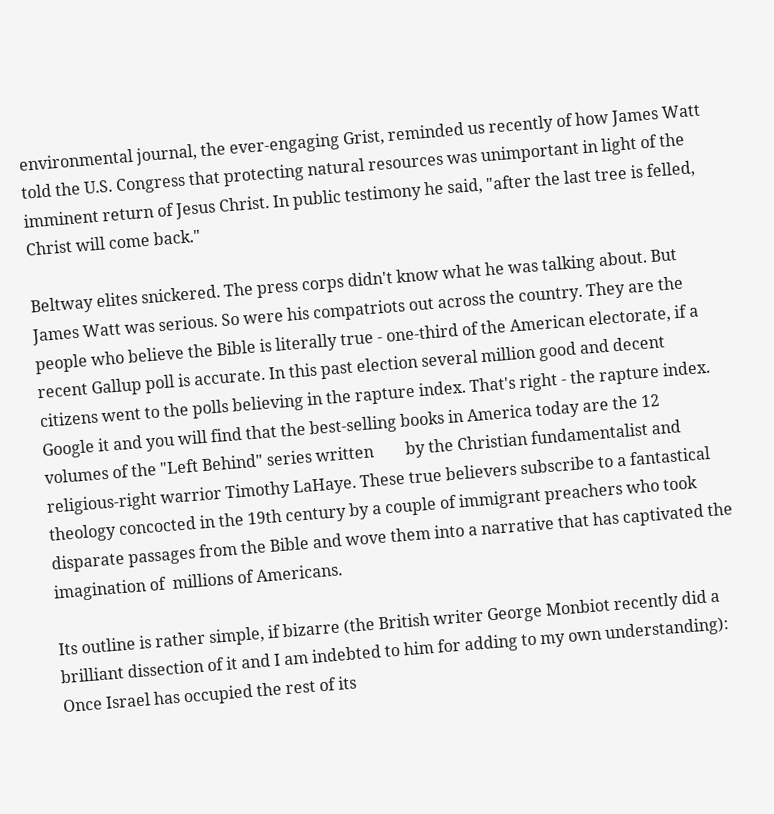environmental journal, the ever-engaging Grist, reminded us recently of how James Watt told the U.S. Congress that protecting natural resources was unimportant in light of the imminent return of Jesus Christ. In public testimony he said, "after the last tree is felled, Christ will come back."

Beltway elites snickered. The press corps didn't know what he was talking about. But James Watt was serious. So were his compatriots out across the country. They are the people who believe the Bible is literally true - one-third of the American electorate, if a recent Gallup poll is accurate. In this past election several million good and decent citizens went to the polls believing in the rapture index. That's right - the rapture index. Google it and you will find that the best-selling books in America today are the 12 volumes of the "Left Behind" series written        by the Christian fundamentalist and religious-right warrior Timothy LaHaye. These true believers subscribe to a fantastical theology concocted in the 19th century by a couple of immigrant preachers who took disparate passages from the Bible and wove them into a narrative that has captivated the imagination of  millions of Americans.

Its outline is rather simple, if bizarre (the British writer George Monbiot recently did a brilliant dissection of it and I am indebted to him for adding to my own understanding): Once Israel has occupied the rest of its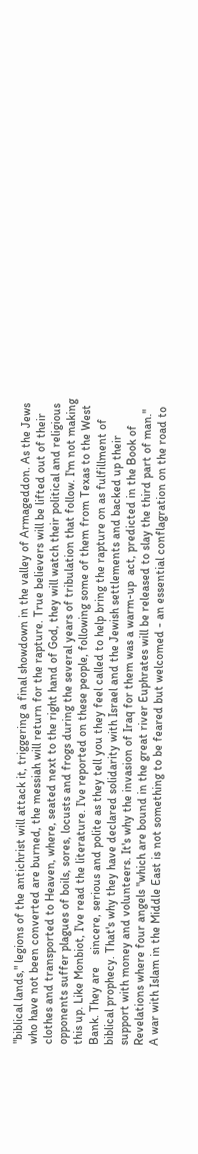"biblical lands," legions of the antichrist will attack it, triggering a final showdown in the valley of Armageddon. As the Jews who have not been converted are burned, the messiah will return for the rapture. True believers will be lifted out of their clothes and transported to Heaven, where, seated next to the right hand of God, they will watch their political and religious opponents suffer plagues of boils, sores, locusts and frogs during the several years of tribulation that follow. I'm not making this up. Like Monbiot, I've read the literature. I've reported on these people, following some of them from Texas to the West Bank. They are    sincere, serious and polite as they tell you they feel called to help bring the rapture on as fulfillment of    biblical prophecy. That's why they have declared solidarity with Israel and the Jewish settlements and backed up their support with money and volunteers. It's why the invasion of Iraq for them was a warm-up  act, predicted in the Book of Revelations where four angels "which are bound in the great river Euphrates will be released to slay the third part of man." A war with Islam in the Middle East is not something to be feared but welcomed - an essential conflagration on the road to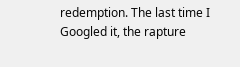redemption. The last time I Googled it, the rapture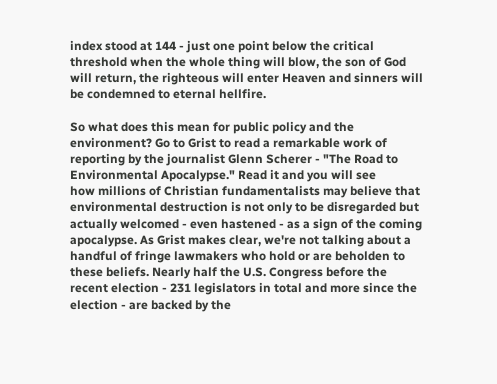index stood at 144 - just one point below the critical threshold when the whole thing will blow, the son of God will return, the righteous will enter Heaven and sinners will be condemned to eternal hellfire.

So what does this mean for public policy and the environment? Go to Grist to read a remarkable work of reporting by the journalist Glenn Scherer - "The Road to Environmental Apocalypse." Read it and you will see
how millions of Christian fundamentalists may believe that environmental destruction is not only to be disregarded but actually welcomed - even hastened - as a sign of the coming apocalypse. As Grist makes clear, we're not talking about a  handful of fringe lawmakers who hold or are beholden to these beliefs. Nearly half the U.S. Congress before the recent election - 231 legislators in total and more since the election - are backed by the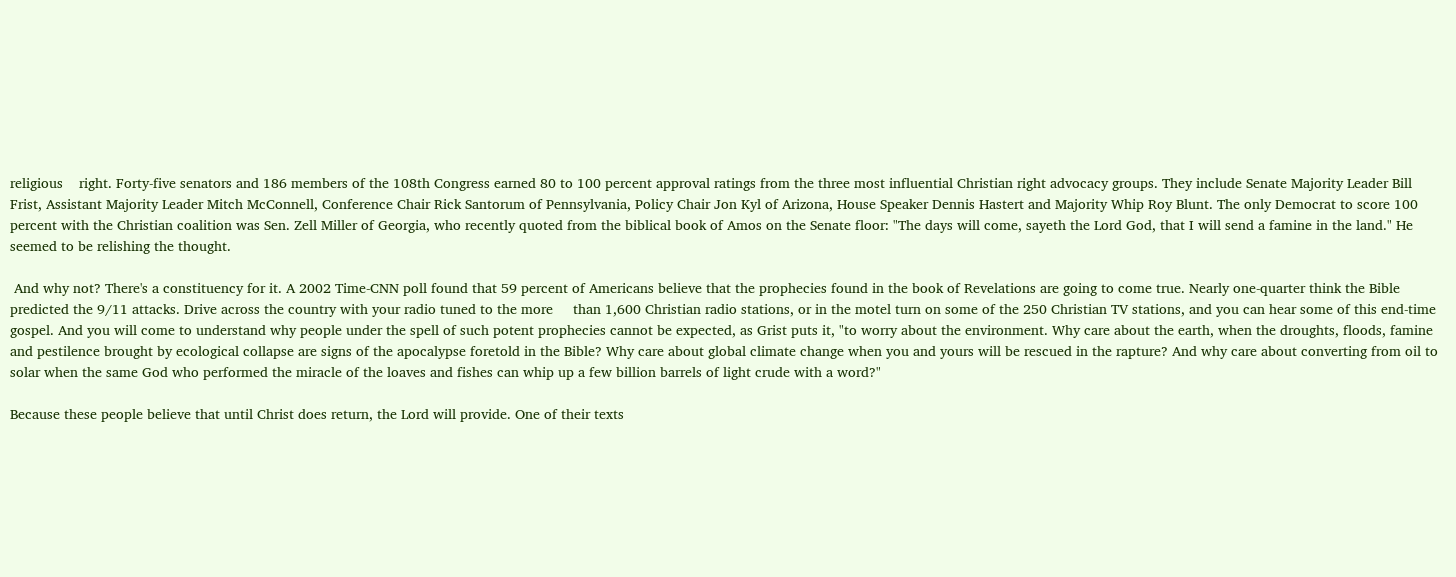religious    right. Forty-five senators and 186 members of the 108th Congress earned 80 to 100 percent approval ratings from the three most influential Christian right advocacy groups. They include Senate Majority Leader Bill Frist, Assistant Majority Leader Mitch McConnell, Conference Chair Rick Santorum of Pennsylvania, Policy Chair Jon Kyl of Arizona, House Speaker Dennis Hastert and Majority Whip Roy Blunt. The only Democrat to score 100 percent with the Christian coalition was Sen. Zell Miller of Georgia, who recently quoted from the biblical book of Amos on the Senate floor: "The days will come, sayeth the Lord God, that I will send a famine in the land." He seemed to be relishing the thought.

 And why not? There's a constituency for it. A 2002 Time-CNN poll found that 59 percent of Americans believe that the prophecies found in the book of Revelations are going to come true. Nearly one-quarter think the Bible predicted the 9/11 attacks. Drive across the country with your radio tuned to the more     than 1,600 Christian radio stations, or in the motel turn on some of the 250 Christian TV stations, and you can hear some of this end-time gospel. And you will come to understand why people under the spell of such potent prophecies cannot be expected, as Grist puts it, "to worry about the environment. Why care about the earth, when the droughts, floods, famine and pestilence brought by ecological collapse are signs of the apocalypse foretold in the Bible? Why care about global climate change when you and yours will be rescued in the rapture? And why care about converting from oil to solar when the same God who performed the miracle of the loaves and fishes can whip up a few billion barrels of light crude with a word?"

Because these people believe that until Christ does return, the Lord will provide. One of their texts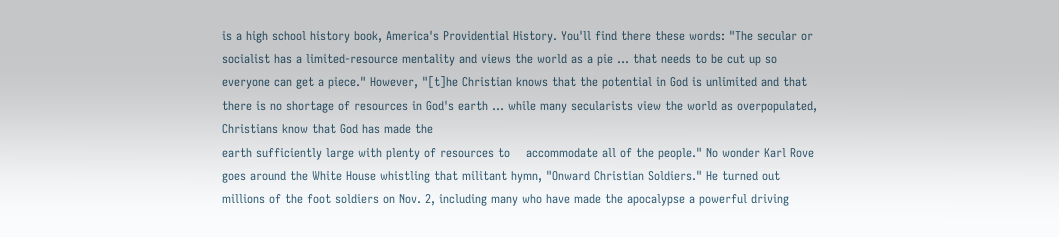is a high school history book, America's Providential History. You'll find there these words: "The secular or socialist has a limited-resource mentality and views the world as a pie ... that needs to be cut up so everyone can get a piece." However, "[t]he Christian knows that the potential in God is unlimited and that there is no shortage of resources in God's earth ... while many secularists view the world as overpopulated, Christians know that God has made the
earth sufficiently large with plenty of resources to    accommodate all of the people." No wonder Karl Rove goes around the White House whistling that militant hymn, "Onward Christian Soldiers." He turned out millions of the foot soldiers on Nov. 2, including many who have made the apocalypse a powerful driving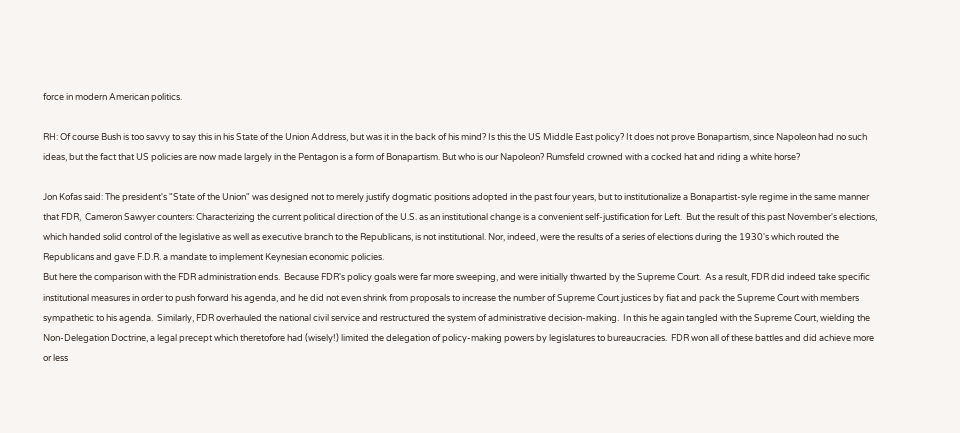force in modern American politics.

RH: Of course Bush is too savvy to say this in his State of the Union Address, but was it in the back of his mind? Is this the US Middle East policy? It does not prove Bonapartism, since Napoleon had no such ideas, but the fact that US policies are now made largely in the Pentagon is a form of Bonapartism. But who is our Napoleon? Rumsfeld crowned with a cocked hat and riding a white horse?

Jon Kofas said: The president's "State of the Union" was designed not to merely justify dogmatic positions adopted in the past four years, but to institutionalize a Bonapartist-syle regime in the same manner that FDR,  Cameron Sawyer counters: Characterizing the current political direction of the U.S. as an institutional change is a convenient self-justification for Left.  But the result of this past November's elections, which handed solid control of the legislative as well as executive branch to the Republicans, is not institutional. Nor, indeed, were the results of a series of elections during the 1930's which routed the Republicans and gave F.D.R. a mandate to implement Keynesian economic policies.
But here the comparison with the FDR administration ends.  Because FDR's policy goals were far more sweeping, and were initially thwarted by the Supreme Court.  As a result, FDR did indeed take specific institutional measures in order to push forward his agenda, and he did not even shrink from proposals to increase the number of Supreme Court justices by fiat and pack the Supreme Court with members sympathetic to his agenda.  Similarly, FDR overhauled the national civil service and restructured the system of administrative decision-making.  In this he again tangled with the Supreme Court, wielding the Non-Delegation Doctrine, a legal precept which theretofore had (wisely!) limited the delegation of policy-making powers by legislatures to bureaucracies.  FDR won all of these battles and did achieve more or less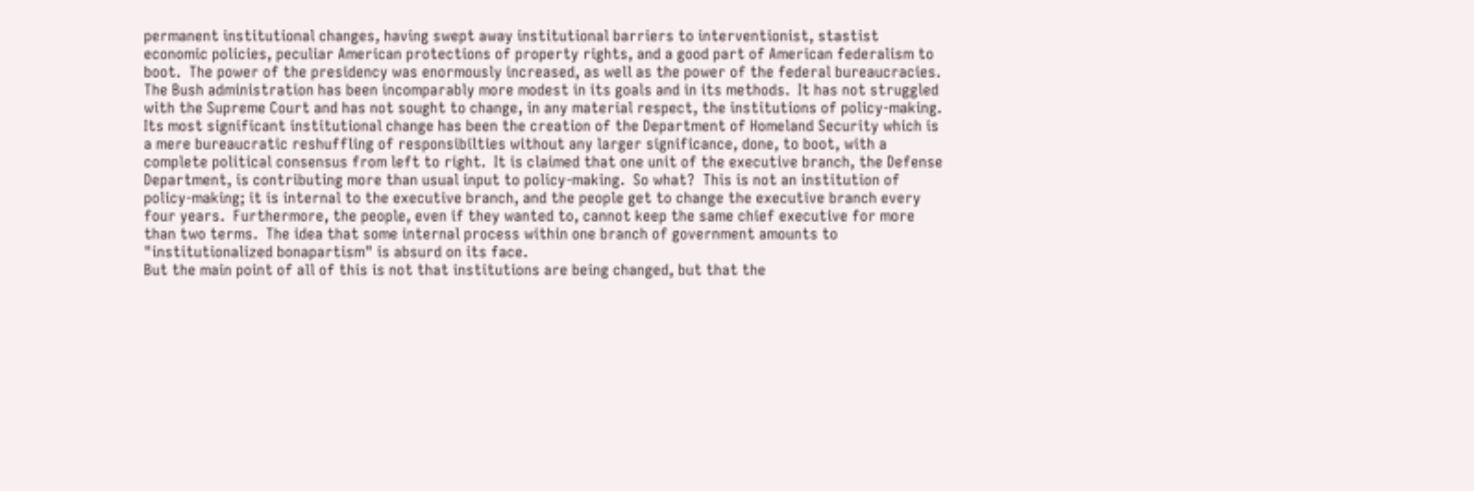permanent institutional changes, having swept away institutional barriers to interventionist, stastist economic policies, peculiar American protections of property rights, and a good part of American federalism to boot.  The power of the presidency was enormously increased, as well as the power of the federal bureaucracies.
The Bush administration has been incomparably more modest in its goals and in its methods.  It has not struggled with the Supreme Court and has not sought to change, in any material respect, the institutions of policy-making.  Its most significant institutional change has been the creation of the Department of Homeland Security which is a mere bureaucratic reshuffling of responsibilties without any larger significance, done, to boot, with a complete political consensus from left to right.  It is claimed that one unit of the executive branch, the Defense Department, is contributing more than usual input to policy-making.  So what?  This is not an institution of policy-making; it is internal to the executive branch, and the people get to change the executive branch every four years.  Furthermore, the people, even if they wanted to, cannot keep the same chief executive for more than two terms.  The idea that some internal process within one branch of government amounts to "institutionalized bonapartism" is absurd on its face.
But the main point of all of this is not that institutions are being changed, but that the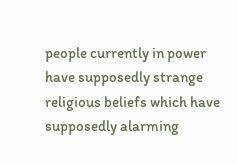people currently in power have supposedly strange religious beliefs which have supposedly alarming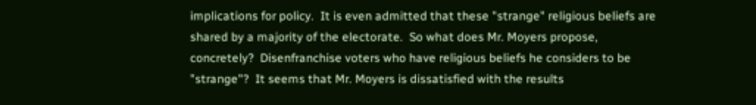implications for policy.  It is even admitted that these "strange" religious beliefs are shared by a majority of the electorate.  So what does Mr. Moyers propose, concretely?  Disenfranchise voters who have religious beliefs he considers to be "strange"?  It seems that Mr. Moyers is dissatisfied with the results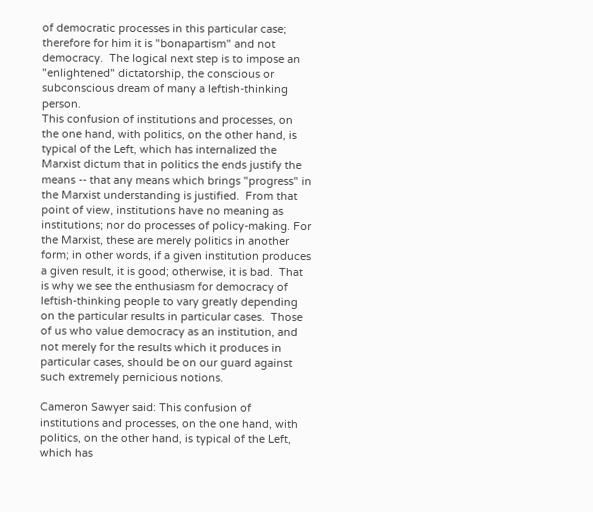of democratic processes in this particular case; therefore for him it is "bonapartism" and not democracy.  The logical next step is to impose an "enlightened" dictatorship, the conscious or subconscious dream of many a leftish-thinking person.
This confusion of institutions and processes, on the one hand, with politics, on the other hand, is typical of the Left, which has internalized the Marxist dictum that in politics the ends justify the means -- that any means which brings "progress" in the Marxist understanding is justified.  From that point of view, institutions have no meaning as institutions; nor do processes of policy-making. For the Marxist, these are merely politics in another form; in other words, if a given institution produces a given result, it is good; otherwise, it is bad.  That is why we see the enthusiasm for democracy of leftish-thinking people to vary greatly depending on the particular results in particular cases.  Those of us who value democracy as an institution, and not merely for the results which it produces in particular cases, should be on our guard against such extremely pernicious notions.

Cameron Sawyer said: This confusion of institutions and processes, on the one hand, with politics, on the other hand, is typical of the Left, which has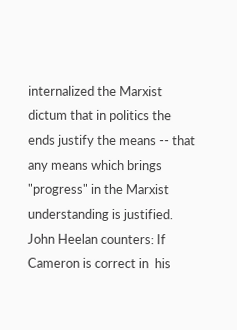internalized the Marxist dictum that in politics the ends justify the means -- that any means which brings "progress" in the Marxist understanding is justified. John Heelan counters: If Cameron is correct in  his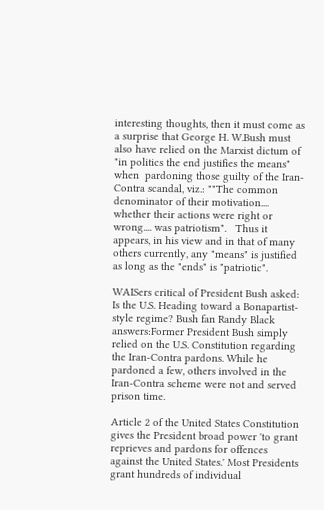interesting thoughts, then it must come as a surprise that George H. W.Bush must also have relied on the Marxist dictum of "in politics the end justifies the means" when  pardoning those guilty of the Iran-Contra scandal, viz.: ""The common denominator of their motivation.... whether their actions were right or wrong.... was patriotism".   Thus it appears, in his view and in that of many others currently, any "means" is justified as long as the "ends" is "patriotic".

WAISers critical of President Bush asked: Is the U.S. Heading toward a Bonapartist-style regime? Bush fan Randy Black answers:Former President Bush simply relied on the U.S. Constitution regarding the Iran-Contra pardons. While he pardoned a few, others involved in the Iran-Contra scheme were not and served prison time.

Article 2 of the United States Constitution gives the President broad power 'to grant reprieves and pardons for offences against the United States.' Most Presidents grant hundreds of individual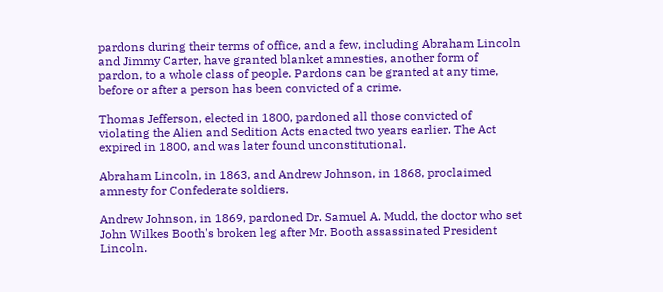pardons during their terms of office, and a few, including Abraham Lincoln and Jimmy Carter, have granted blanket amnesties, another form of pardon, to a whole class of people. Pardons can be granted at any time, before or after a person has been convicted of a crime.

Thomas Jefferson, elected in 1800, pardoned all those convicted of violating the Alien and Sedition Acts enacted two years earlier. The Act expired in 1800, and was later found unconstitutional.

Abraham Lincoln, in 1863, and Andrew Johnson, in 1868, proclaimed amnesty for Confederate soldiers.

Andrew Johnson, in 1869, pardoned Dr. Samuel A. Mudd, the doctor who set John Wilkes Booth's broken leg after Mr. Booth assassinated President Lincoln.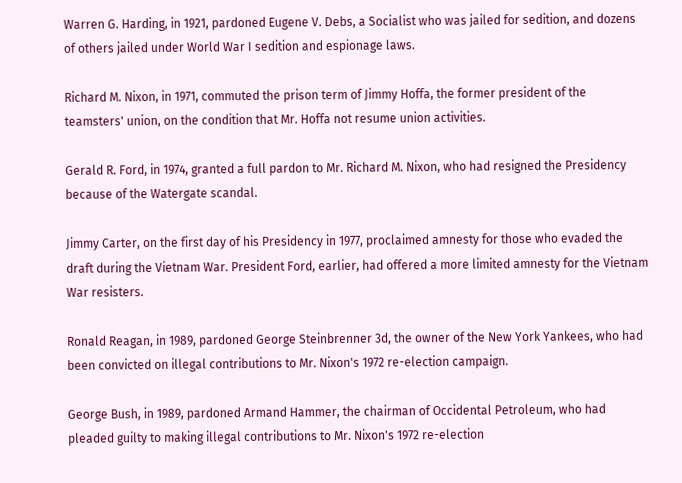Warren G. Harding, in 1921, pardoned Eugene V. Debs, a Socialist who was jailed for sedition, and dozens of others jailed under World War I sedition and espionage laws.

Richard M. Nixon, in 1971, commuted the prison term of Jimmy Hoffa, the former president of the teamsters' union, on the condition that Mr. Hoffa not resume union activities.

Gerald R. Ford, in 1974, granted a full pardon to Mr. Richard M. Nixon, who had resigned the Presidency because of the Watergate scandal.

Jimmy Carter, on the first day of his Presidency in 1977, proclaimed amnesty for those who evaded the draft during the Vietnam War. President Ford, earlier, had offered a more limited amnesty for the Vietnam War resisters.

Ronald Reagan, in 1989, pardoned George Steinbrenner 3d, the owner of the New York Yankees, who had been convicted on illegal contributions to Mr. Nixon's 1972 re-election campaign.

George Bush, in 1989, pardoned Armand Hammer, the chairman of Occidental Petroleum, who had pleaded guilty to making illegal contributions to Mr. Nixon's 1972 re-election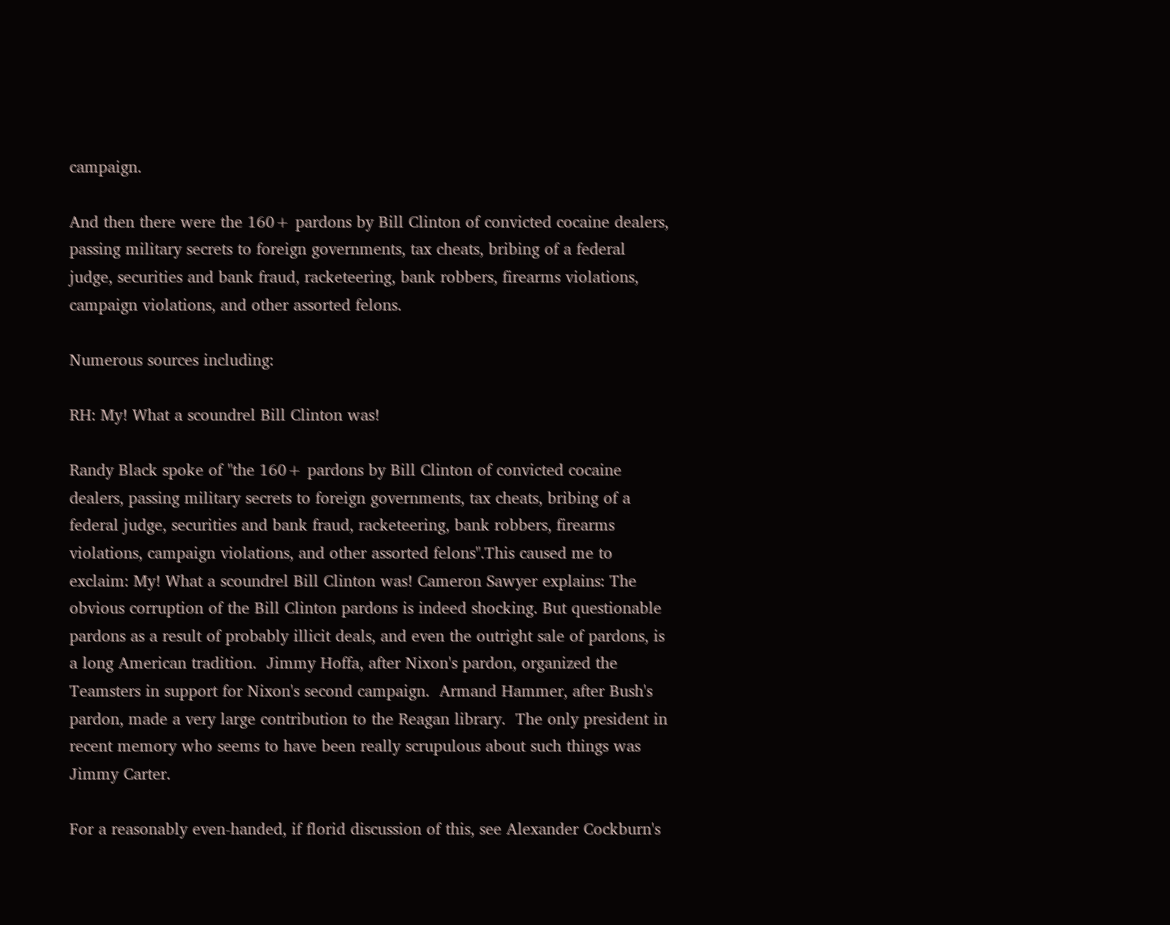campaign.

And then there were the 160+ pardons by Bill Clinton of convicted cocaine dealers, passing military secrets to foreign governments, tax cheats, bribing of a federal judge, securities and bank fraud, racketeering, bank robbers, firearms violations, campaign violations, and other assorted felons.

Numerous sources including:

RH: My! What a scoundrel Bill Clinton was!

Randy Black spoke of "the 160+ pardons by Bill Clinton of convicted cocaine dealers, passing military secrets to foreign governments, tax cheats, bribing of a federal judge, securities and bank fraud, racketeering, bank robbers, firearms violations, campaign violations, and other assorted felons".This caused me to exclaim: My! What a scoundrel Bill Clinton was! Cameron Sawyer explains: The obvious corruption of the Bill Clinton pardons is indeed shocking. But questionable pardons as a result of probably illicit deals, and even the outright sale of pardons, is a long American tradition.  Jimmy Hoffa, after Nixon's pardon, organized the Teamsters in support for Nixon's second campaign.  Armand Hammer, after Bush's pardon, made a very large contribution to the Reagan library.  The only president in recent memory who seems to have been really scrupulous about such things was Jimmy Carter.

For a reasonably even-handed, if florid discussion of this, see Alexander Cockburn's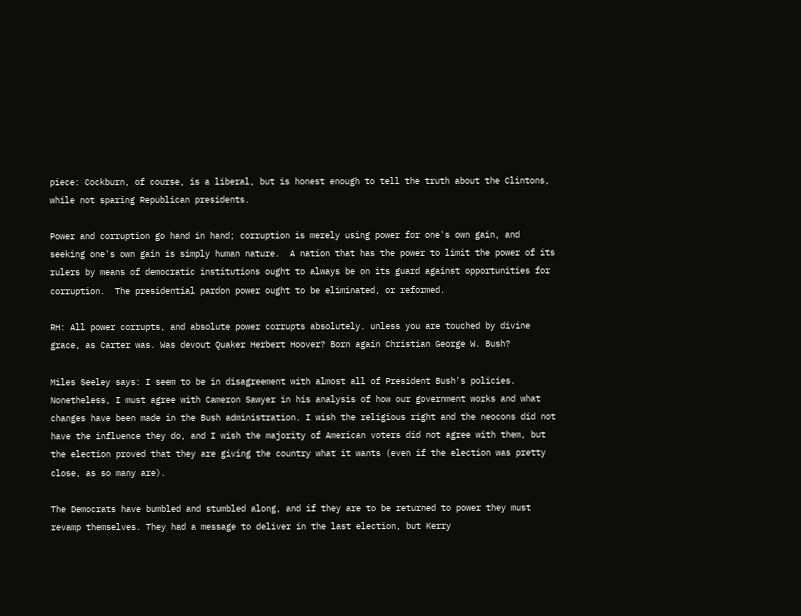piece: Cockburn, of course, is a liberal, but is honest enough to tell the truth about the Clintons, while not sparing Republican presidents.

Power and corruption go hand in hand; corruption is merely using power for one's own gain, and seeking one's own gain is simply human nature.  A nation that has the power to limit the power of its rulers by means of democratic institutions ought to always be on its guard against opportunities for corruption.  The presidential pardon power ought to be eliminated, or reformed.

RH: All power corrupts, and absolute power corrupts absolutely. unless you are touched by divine grace, as Carter was. Was devout Quaker Herbert Hoover? Born again Christian George W. Bush?

Miles Seeley says: I seem to be in disagreement with almost all of President Bush's policies. Nonetheless, I must agree with Cameron Sawyer in his analysis of how our government works and what changes have been made in the Bush administration. I wish the religious right and the neocons did not have the influence they do, and I wish the majority of American voters did not agree with them, but the election proved that they are giving the country what it wants (even if the election was pretty close, as so many are).

The Democrats have bumbled and stumbled along, and if they are to be returned to power they must revamp themselves. They had a message to deliver in the last election, but Kerry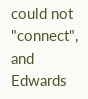could not "connect", and Edwards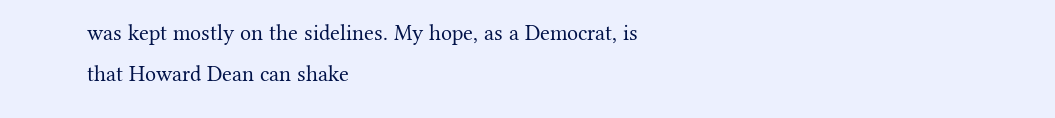was kept mostly on the sidelines. My hope, as a Democrat, is that Howard Dean can shake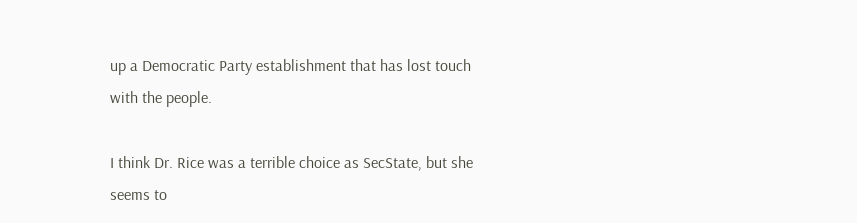up a Democratic Party establishment that has lost touch with the people.

I think Dr. Rice was a terrible choice as SecState, but she seems to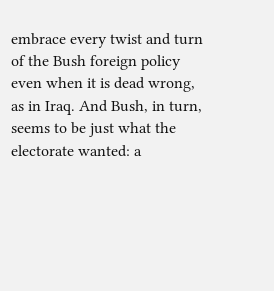embrace every twist and turn of the Bush foreign policy even when it is dead wrong, as in Iraq. And Bush, in turn, seems to be just what the electorate wanted: a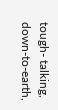tough- talking, down-to-earth,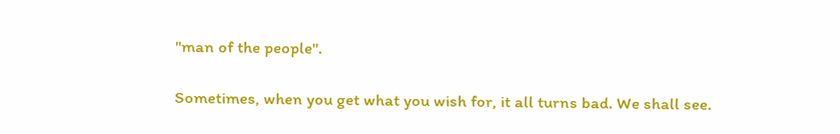"man of the people".

Sometimes, when you get what you wish for, it all turns bad. We shall see.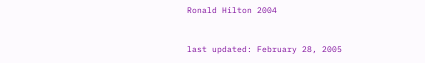Ronald Hilton 2004


last updated: February 28, 2005